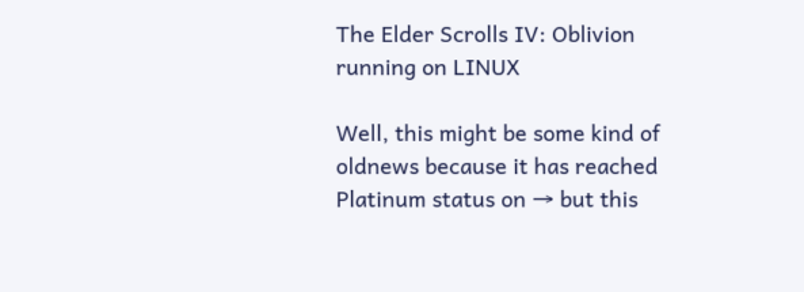The Elder Scrolls IV: Oblivion running on LINUX

Well, this might be some kind of oldnews because it has reached Platinum status on → but this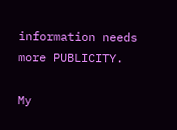information needs more PUBLICITY.

My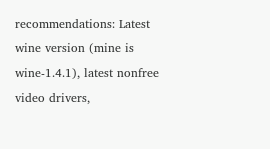recommendations: Latest wine version (mine is wine-1.4.1), latest nonfree video drivers,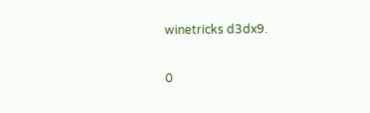winetricks d3dx9.

0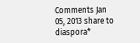Comments Jan 05, 2013 share to diaspora*